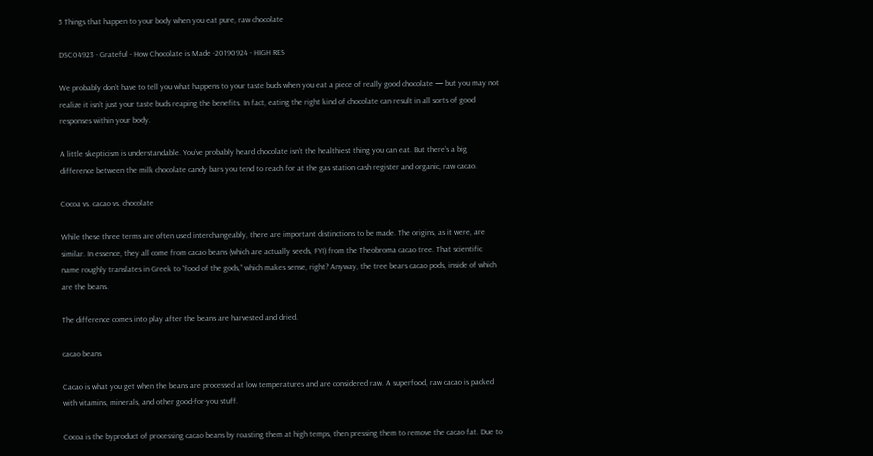5 Things that happen to your body when you eat pure, raw chocolate

DSC04923 - Grateful - How Chocolate is Made -20190924 - HIGH RES

We probably don’t have to tell you what happens to your taste buds when you eat a piece of really good chocolate — but you may not realize it isn’t just your taste buds reaping the benefits. In fact, eating the right kind of chocolate can result in all sorts of good responses within your body.

A little skepticism is understandable. You’ve probably heard chocolate isn’t the healthiest thing you can eat. But there’s a big difference between the milk chocolate candy bars you tend to reach for at the gas station cash register and organic, raw cacao.

Cocoa vs. cacao vs. chocolate

While these three terms are often used interchangeably, there are important distinctions to be made. The origins, as it were, are similar. In essence, they all come from cacao beans (which are actually seeds, FYI) from the Theobroma cacao tree. That scientific name roughly translates in Greek to “food of the gods,” which makes sense, right? Anyway, the tree bears cacao pods, inside of which are the beans.

The difference comes into play after the beans are harvested and dried.

cacao beans

Cacao is what you get when the beans are processed at low temperatures and are considered raw. A superfood, raw cacao is packed with vitamins, minerals, and other good-for-you stuff.

Cocoa is the byproduct of processing cacao beans by roasting them at high temps, then pressing them to remove the cacao fat. Due to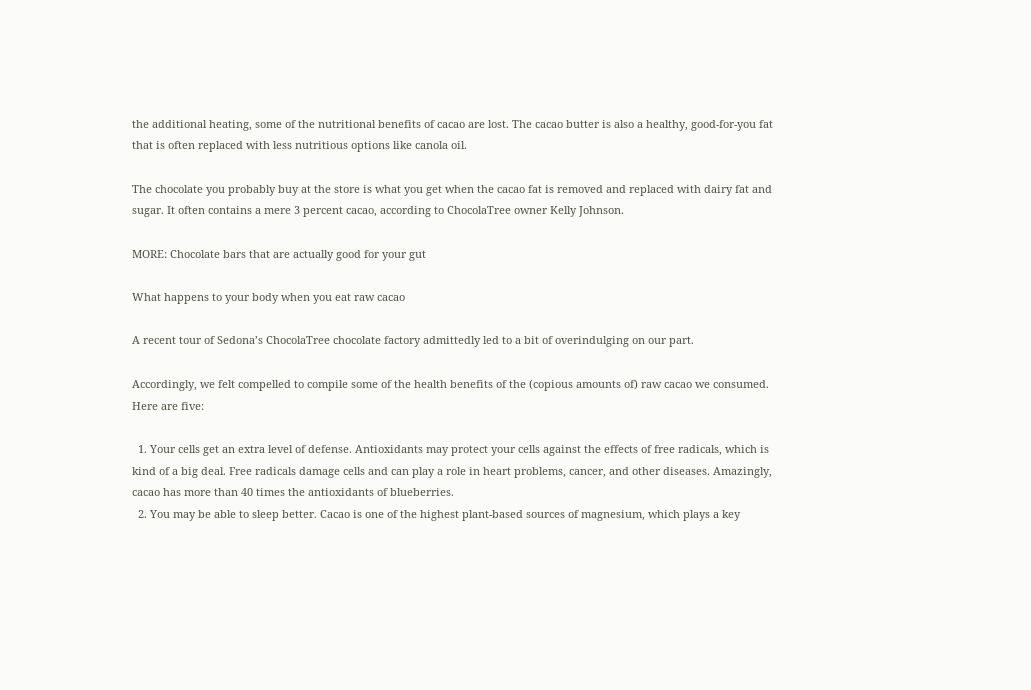the additional heating, some of the nutritional benefits of cacao are lost. The cacao butter is also a healthy, good-for-you fat that is often replaced with less nutritious options like canola oil.

The chocolate you probably buy at the store is what you get when the cacao fat is removed and replaced with dairy fat and sugar. It often contains a mere 3 percent cacao, according to ChocolaTree owner Kelly Johnson.

MORE: Chocolate bars that are actually good for your gut

What happens to your body when you eat raw cacao

A recent tour of Sedona’s ChocolaTree chocolate factory admittedly led to a bit of overindulging on our part.

Accordingly, we felt compelled to compile some of the health benefits of the (copious amounts of) raw cacao we consumed. Here are five:

  1. Your cells get an extra level of defense. Antioxidants may protect your cells against the effects of free radicals, which is kind of a big deal. Free radicals damage cells and can play a role in heart problems, cancer, and other diseases. Amazingly, cacao has more than 40 times the antioxidants of blueberries.
  2. You may be able to sleep better. Cacao is one of the highest plant-based sources of magnesium, which plays a key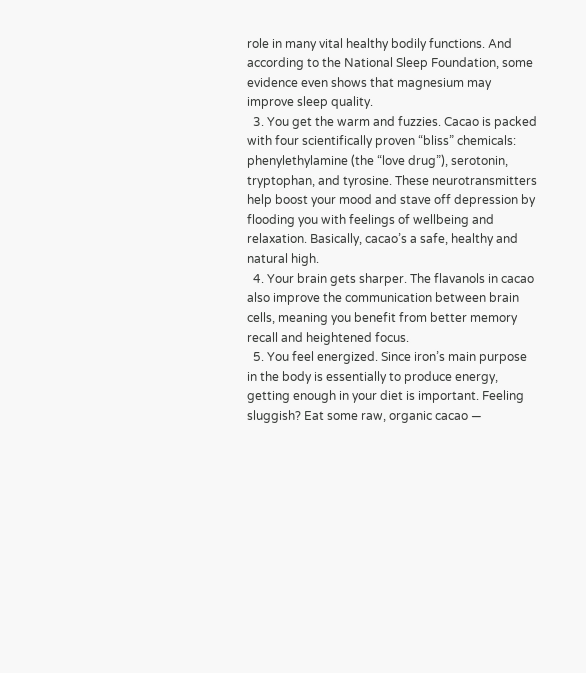role in many vital healthy bodily functions. And according to the National Sleep Foundation, some evidence even shows that magnesium may improve sleep quality.
  3. You get the warm and fuzzies. Cacao is packed with four scientifically proven “bliss” chemicals: phenylethylamine (the “love drug”), serotonin, tryptophan, and tyrosine. These neurotransmitters help boost your mood and stave off depression by flooding you with feelings of wellbeing and relaxation. Basically, cacao’s a safe, healthy and natural high.
  4. Your brain gets sharper. The flavanols in cacao also improve the communication between brain cells, meaning you benefit from better memory recall and heightened focus.
  5. You feel energized. Since iron’s main purpose in the body is essentially to produce energy, getting enough in your diet is important. Feeling sluggish? Eat some raw, organic cacao —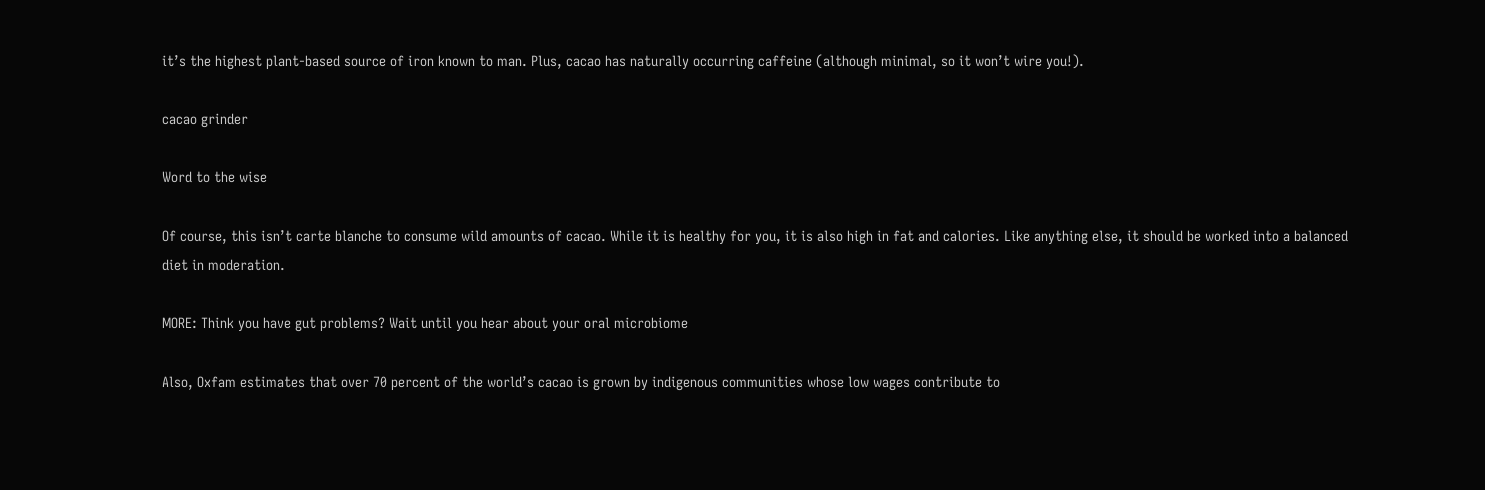it’s the highest plant-based source of iron known to man. Plus, cacao has naturally occurring caffeine (although minimal, so it won’t wire you!).

cacao grinder

Word to the wise

Of course, this isn’t carte blanche to consume wild amounts of cacao. While it is healthy for you, it is also high in fat and calories. Like anything else, it should be worked into a balanced diet in moderation.

MORE: Think you have gut problems? Wait until you hear about your oral microbiome

Also, Oxfam estimates that over 70 percent of the world’s cacao is grown by indigenous communities whose low wages contribute to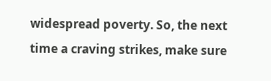widespread poverty. So, the next time a craving strikes, make sure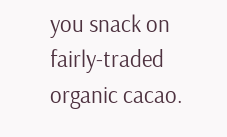you snack on fairly-traded organic cacao.